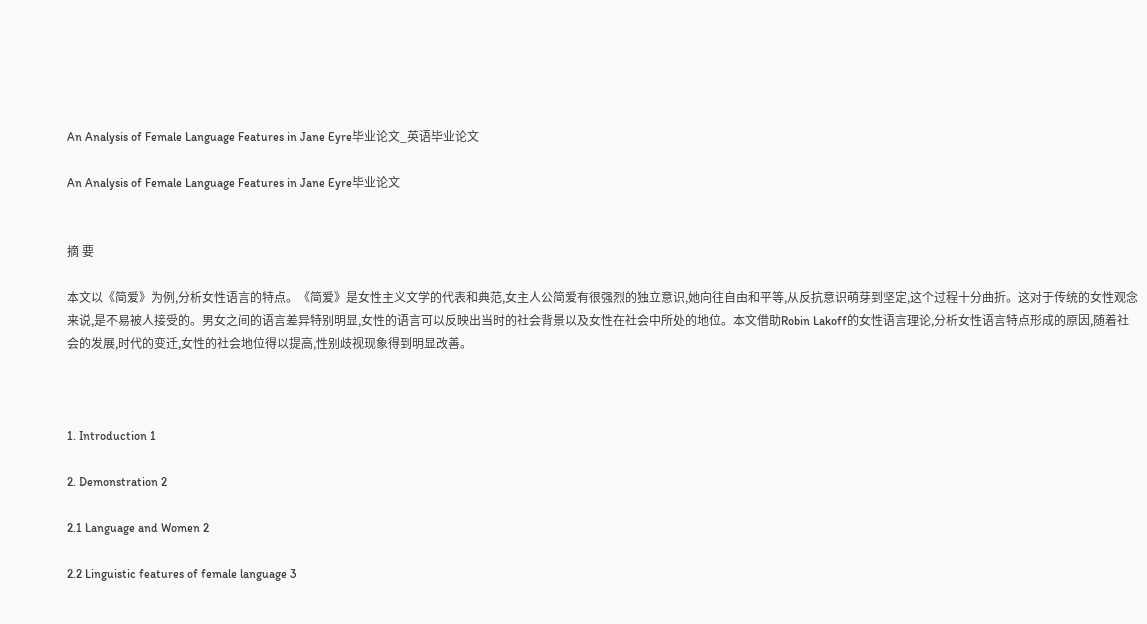An Analysis of Female Language Features in Jane Eyre毕业论文_英语毕业论文

An Analysis of Female Language Features in Jane Eyre毕业论文


摘 要

本文以《简爱》为例,分析女性语言的特点。《简爱》是女性主义文学的代表和典范,女主人公简爱有很强烈的独立意识,她向往自由和平等,从反抗意识萌芽到坚定,这个过程十分曲折。这对于传统的女性观念来说,是不易被人接受的。男女之间的语言差异特别明显,女性的语言可以反映出当时的社会背景以及女性在社会中所处的地位。本文借助Robin Lakoff的女性语言理论,分析女性语言特点形成的原因,随着社会的发展,时代的变迁,女性的社会地位得以提高,性别歧视现象得到明显改善。



1. Introduction 1

2. Demonstration 2

2.1 Language and Women 2

2.2 Linguistic features of female language 3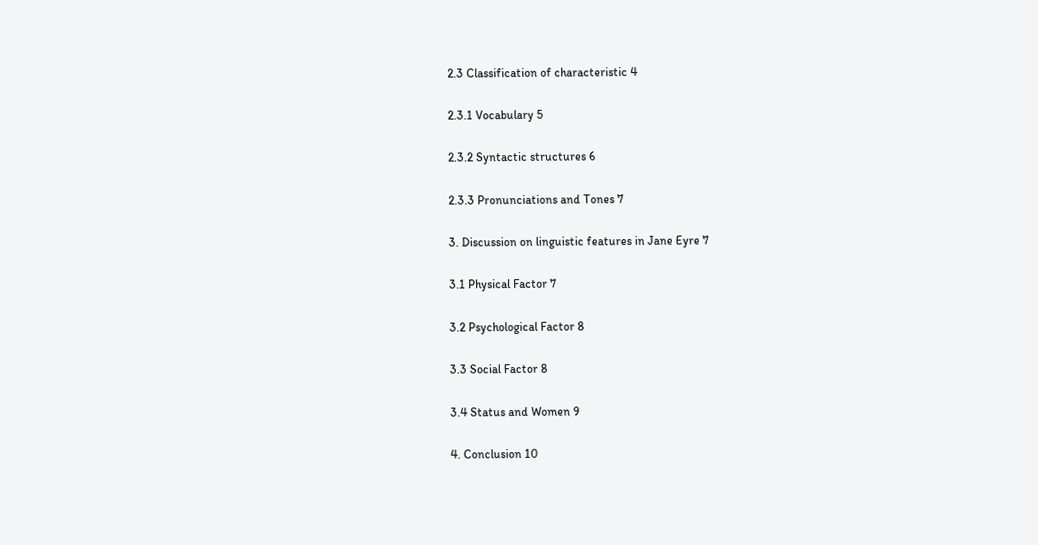2.3 Classification of characteristic 4

2.3.1 Vocabulary 5

2.3.2 Syntactic structures 6

2.3.3 Pronunciations and Tones 7

3. Discussion on linguistic features in Jane Eyre 7

3.1 Physical Factor 7

3.2 Psychological Factor 8

3.3 Social Factor 8

3.4 Status and Women 9

4. Conclusion 10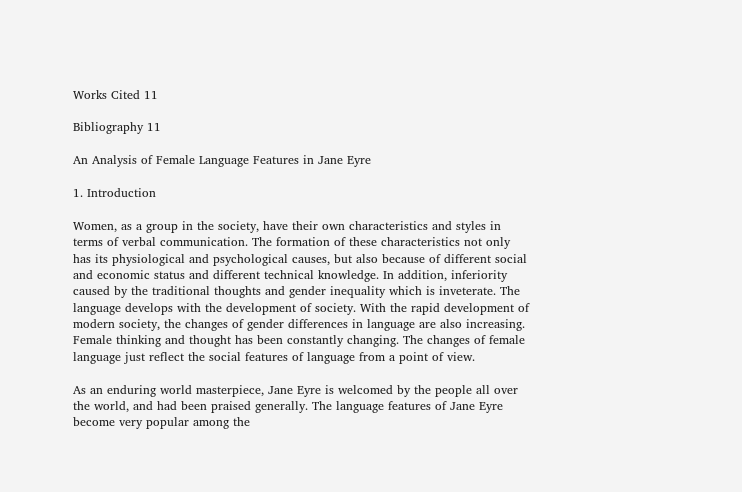Works Cited 11

Bibliography 11

An Analysis of Female Language Features in Jane Eyre

1. Introduction

Women, as a group in the society, have their own characteristics and styles in terms of verbal communication. The formation of these characteristics not only has its physiological and psychological causes, but also because of different social and economic status and different technical knowledge. In addition, inferiority caused by the traditional thoughts and gender inequality which is inveterate. The language develops with the development of society. With the rapid development of modern society, the changes of gender differences in language are also increasing. Female thinking and thought has been constantly changing. The changes of female language just reflect the social features of language from a point of view.

As an enduring world masterpiece, Jane Eyre is welcomed by the people all over the world, and had been praised generally. The language features of Jane Eyre become very popular among the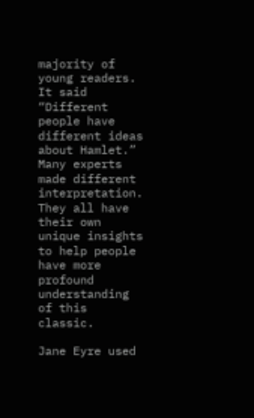majority of young readers. It said “Different people have different ideas about Hamlet.” Many experts made different interpretation. They all have their own unique insights to help people have more profound understanding of this classic.

Jane Eyre used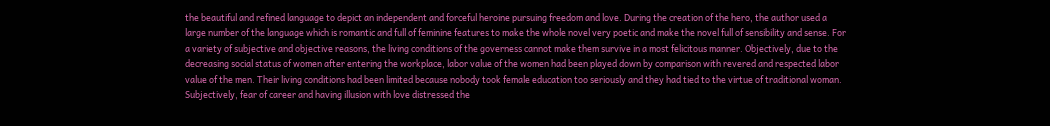the beautiful and refined language to depict an independent and forceful heroine pursuing freedom and love. During the creation of the hero, the author used a large number of the language which is romantic and full of feminine features to make the whole novel very poetic and make the novel full of sensibility and sense. For a variety of subjective and objective reasons, the living conditions of the governess cannot make them survive in a most felicitous manner. Objectively, due to the decreasing social status of women after entering the workplace, labor value of the women had been played down by comparison with revered and respected labor value of the men. Their living conditions had been limited because nobody took female education too seriously and they had tied to the virtue of traditional woman. Subjectively, fear of career and having illusion with love distressed the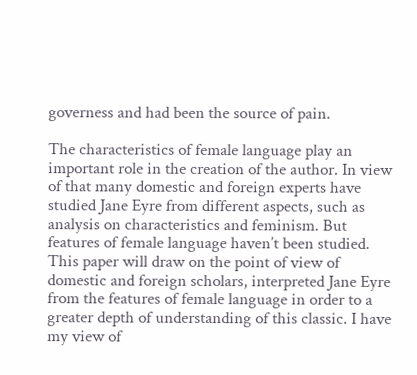governess and had been the source of pain.

The characteristics of female language play an important role in the creation of the author. In view of that many domestic and foreign experts have studied Jane Eyre from different aspects, such as analysis on characteristics and feminism. But features of female language haven’t been studied. This paper will draw on the point of view of domestic and foreign scholars, interpreted Jane Eyre from the features of female language in order to a greater depth of understanding of this classic. I have my view of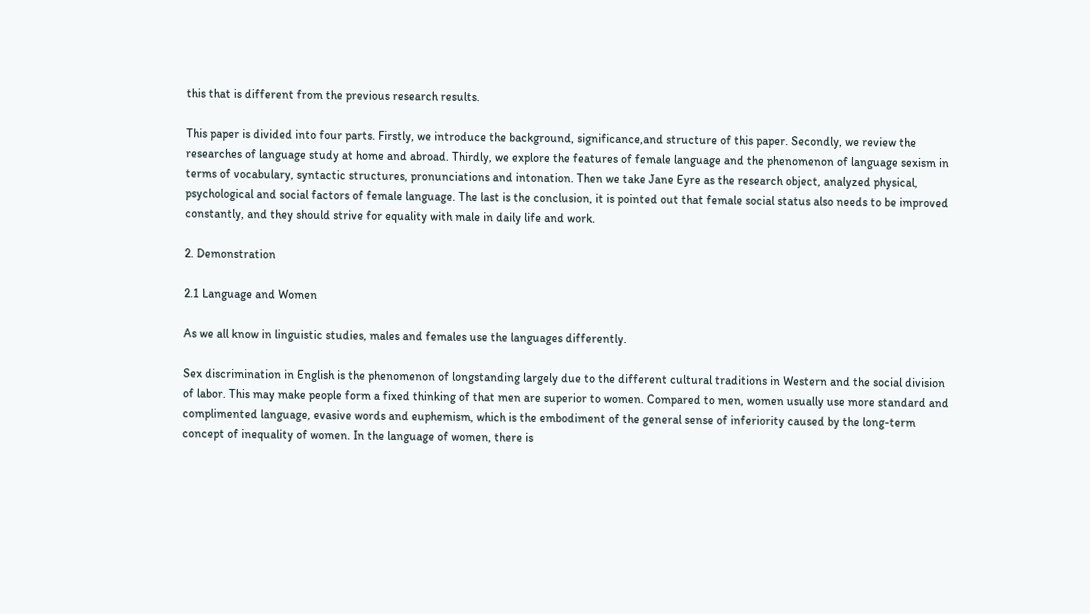this that is different from the previous research results.

This paper is divided into four parts. Firstly, we introduce the background, significance,and structure of this paper. Secondly, we review the researches of language study at home and abroad. Thirdly, we explore the features of female language and the phenomenon of language sexism in terms of vocabulary, syntactic structures, pronunciations and intonation. Then we take Jane Eyre as the research object, analyzed physical, psychological and social factors of female language. The last is the conclusion, it is pointed out that female social status also needs to be improved constantly, and they should strive for equality with male in daily life and work.

2. Demonstration

2.1 Language and Women

As we all know in linguistic studies, males and females use the languages differently.

Sex discrimination in English is the phenomenon of longstanding largely due to the different cultural traditions in Western and the social division of labor. This may make people form a fixed thinking of that men are superior to women. Compared to men, women usually use more standard and complimented language, evasive words and euphemism, which is the embodiment of the general sense of inferiority caused by the long-term concept of inequality of women. In the language of women, there is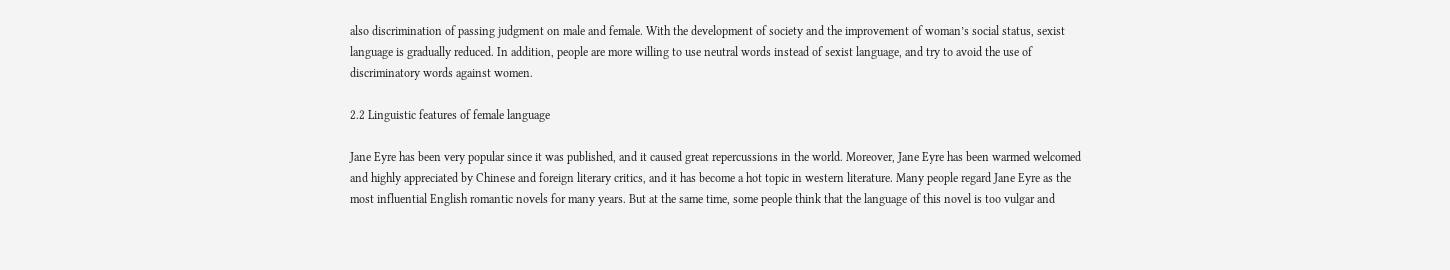also discrimination of passing judgment on male and female. With the development of society and the improvement of woman’s social status, sexist language is gradually reduced. In addition, people are more willing to use neutral words instead of sexist language, and try to avoid the use of discriminatory words against women.

2.2 Linguistic features of female language

Jane Eyre has been very popular since it was published, and it caused great repercussions in the world. Moreover, Jane Eyre has been warmed welcomed and highly appreciated by Chinese and foreign literary critics, and it has become a hot topic in western literature. Many people regard Jane Eyre as the most influential English romantic novels for many years. But at the same time, some people think that the language of this novel is too vulgar and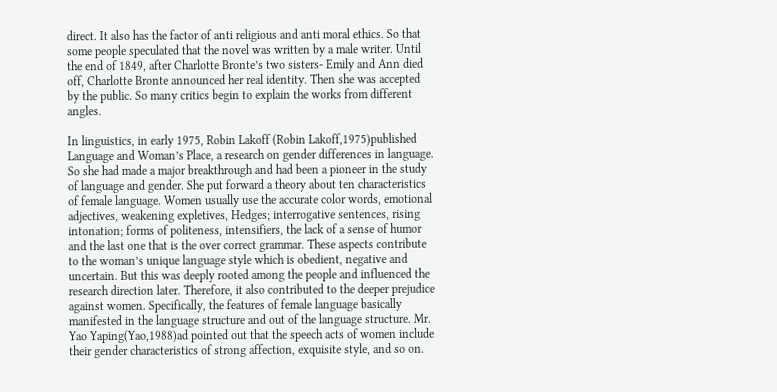direct. It also has the factor of anti religious and anti moral ethics. So that some people speculated that the novel was written by a male writer. Until the end of 1849, after Charlotte Bronte’s two sisters- Emily and Ann died off, Charlotte Bronte announced her real identity. Then she was accepted by the public. So many critics begin to explain the works from different angles.

In linguistics, in early 1975, Robin Lakoff (Robin Lakoff,1975)published Language and Woman’s Place, a research on gender differences in language. So she had made a major breakthrough and had been a pioneer in the study of language and gender. She put forward a theory about ten characteristics of female language. Women usually use the accurate color words, emotional adjectives, weakening expletives, Hedges; interrogative sentences, rising intonation; forms of politeness, intensifiers, the lack of a sense of humor and the last one that is the over correct grammar. These aspects contribute to the woman’s unique language style which is obedient, negative and uncertain. But this was deeply rooted among the people and influenced the research direction later. Therefore, it also contributed to the deeper prejudice against women. Specifically, the features of female language basically manifested in the language structure and out of the language structure. Mr. Yao Yaping(Yao,1988)ad pointed out that the speech acts of women include their gender characteristics of strong affection, exquisite style, and so on.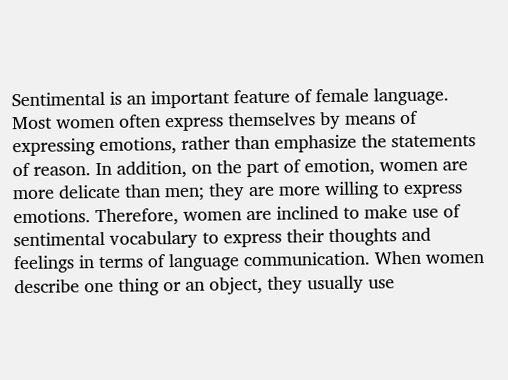Sentimental is an important feature of female language. Most women often express themselves by means of expressing emotions, rather than emphasize the statements of reason. In addition, on the part of emotion, women are more delicate than men; they are more willing to express emotions. Therefore, women are inclined to make use of sentimental vocabulary to express their thoughts and feelings in terms of language communication. When women describe one thing or an object, they usually use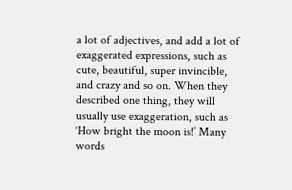a lot of adjectives, and add a lot of exaggerated expressions, such as cute, beautiful, super invincible, and crazy and so on. When they described one thing, they will usually use exaggeration, such as ‘How bright the moon is!’ Many words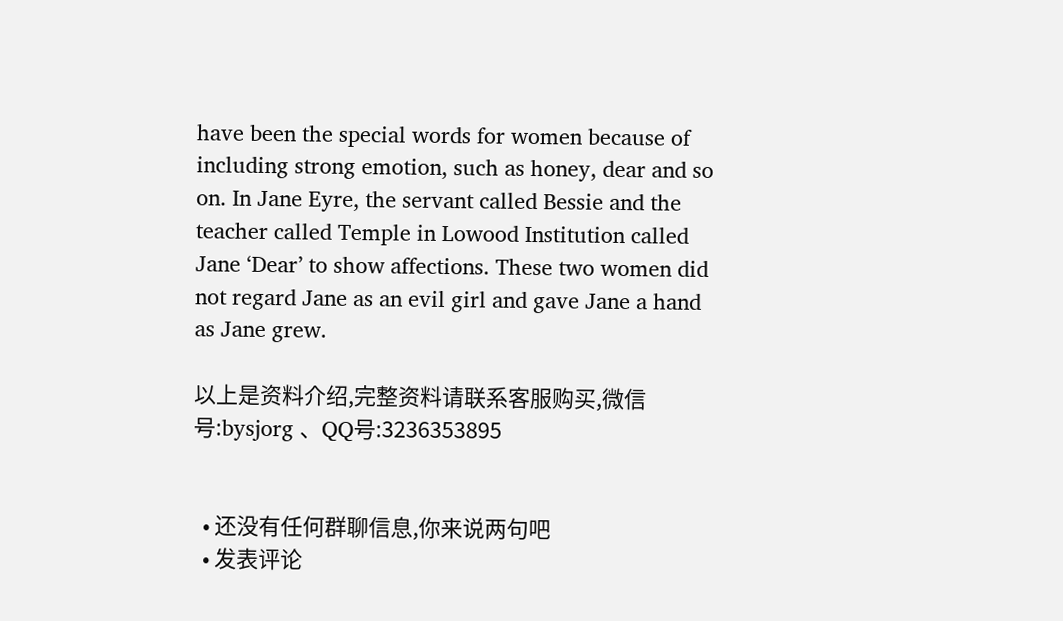have been the special words for women because of including strong emotion, such as honey, dear and so on. In Jane Eyre, the servant called Bessie and the teacher called Temple in Lowood Institution called Jane ‘Dear’ to show affections. These two women did not regard Jane as an evil girl and gave Jane a hand as Jane grew.

以上是资料介绍,完整资料请联系客服购买,微信号:bysjorg 、QQ号:3236353895


  • 还没有任何群聊信息,你来说两句吧
  • 发表评论